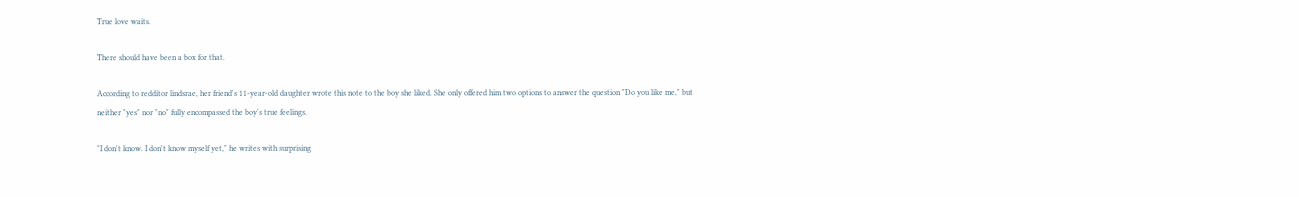True love waits.

There should have been a box for that.

According to redditor lindsrae, her friend's 11-year-old daughter wrote this note to the boy she liked. She only offered him two options to answer the question "Do you like me," but neither "yes" nor "no" fully encompassed the boy's true feelings.

"I don't know. I don't know myself yet," he writes with surprising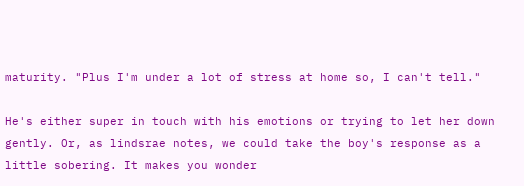maturity. "Plus I'm under a lot of stress at home so, I can't tell."

He's either super in touch with his emotions or trying to let her down gently. Or, as lindsrae notes, we could take the boy's response as a little sobering. It makes you wonder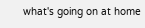what's going on at home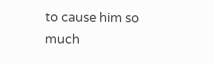to cause him so much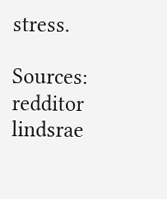stress.

Sources: redditor lindsrae